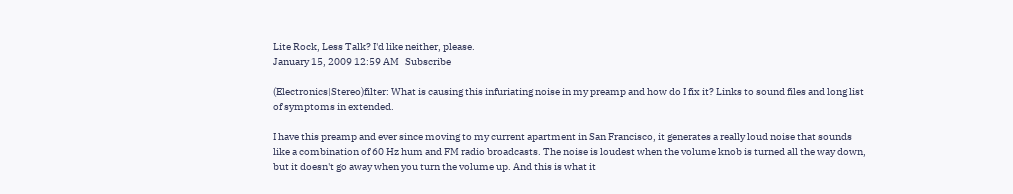Lite Rock, Less Talk? I'd like neither, please.
January 15, 2009 12:59 AM   Subscribe

(Electronics|Stereo)filter: What is causing this infuriating noise in my preamp and how do I fix it? Links to sound files and long list of symptoms in extended.

I have this preamp and ever since moving to my current apartment in San Francisco, it generates a really loud noise that sounds like a combination of 60 Hz hum and FM radio broadcasts. The noise is loudest when the volume knob is turned all the way down, but it doesn't go away when you turn the volume up. And this is what it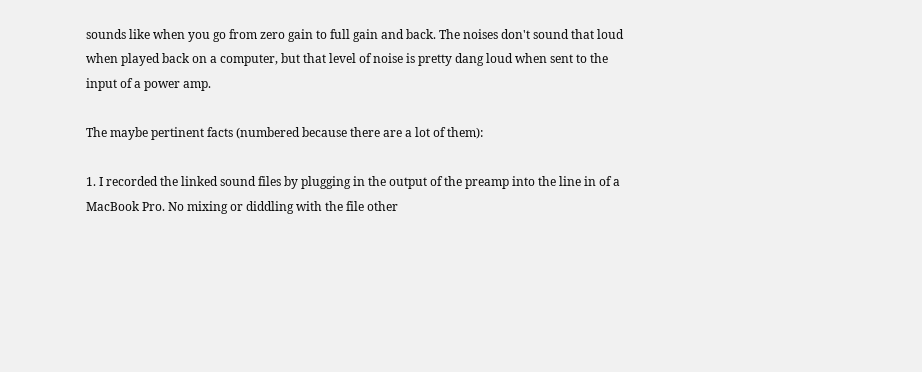sounds like when you go from zero gain to full gain and back. The noises don't sound that loud when played back on a computer, but that level of noise is pretty dang loud when sent to the input of a power amp.

The maybe pertinent facts (numbered because there are a lot of them):

1. I recorded the linked sound files by plugging in the output of the preamp into the line in of a MacBook Pro. No mixing or diddling with the file other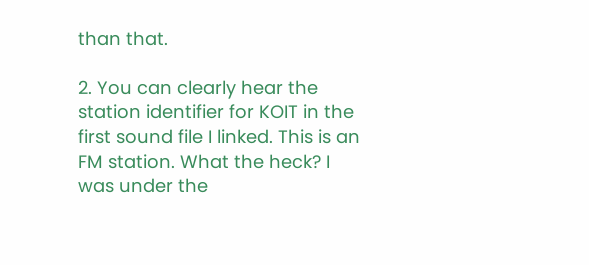than that.

2. You can clearly hear the station identifier for KOIT in the first sound file I linked. This is an FM station. What the heck? I was under the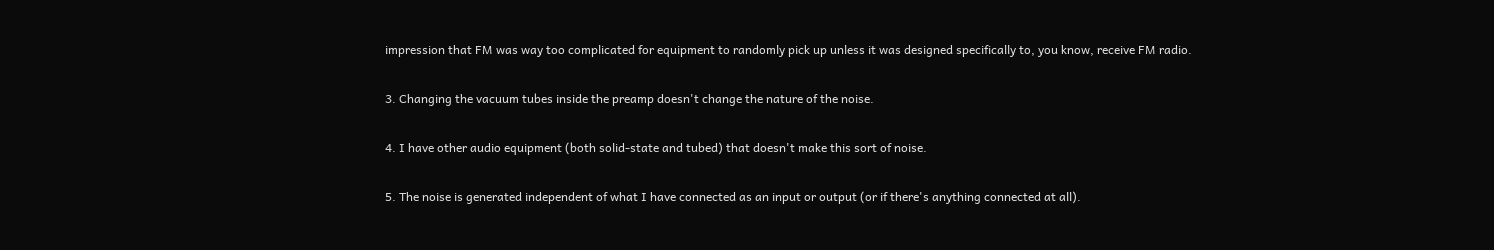impression that FM was way too complicated for equipment to randomly pick up unless it was designed specifically to, you know, receive FM radio.

3. Changing the vacuum tubes inside the preamp doesn't change the nature of the noise.

4. I have other audio equipment (both solid-state and tubed) that doesn't make this sort of noise.

5. The noise is generated independent of what I have connected as an input or output (or if there's anything connected at all).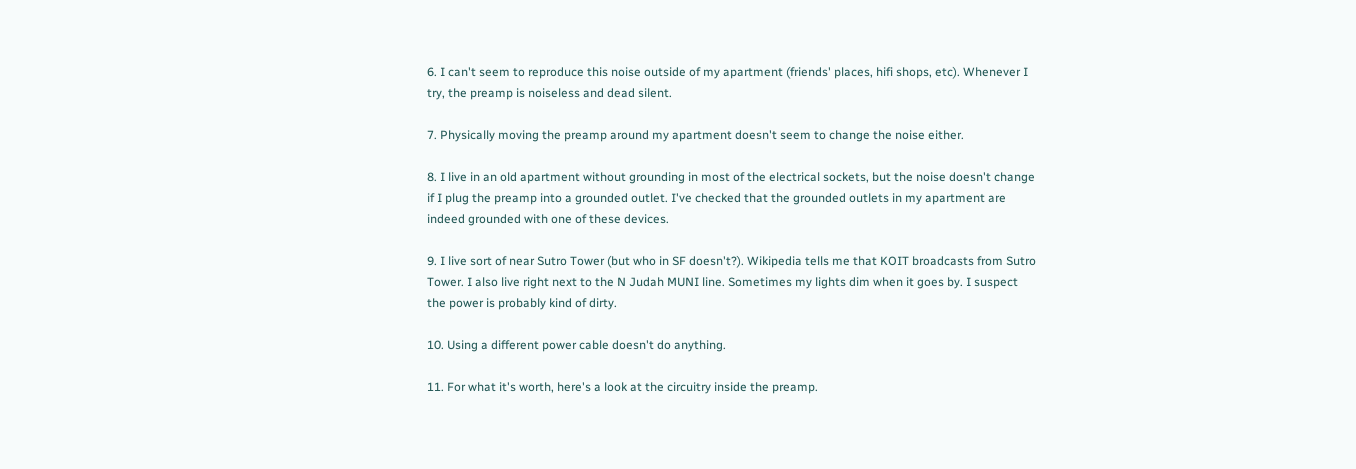6. I can't seem to reproduce this noise outside of my apartment (friends' places, hifi shops, etc). Whenever I try, the preamp is noiseless and dead silent.

7. Physically moving the preamp around my apartment doesn't seem to change the noise either.

8. I live in an old apartment without grounding in most of the electrical sockets, but the noise doesn't change if I plug the preamp into a grounded outlet. I've checked that the grounded outlets in my apartment are indeed grounded with one of these devices.

9. I live sort of near Sutro Tower (but who in SF doesn't?). Wikipedia tells me that KOIT broadcasts from Sutro Tower. I also live right next to the N Judah MUNI line. Sometimes my lights dim when it goes by. I suspect the power is probably kind of dirty.

10. Using a different power cable doesn't do anything.

11. For what it's worth, here's a look at the circuitry inside the preamp.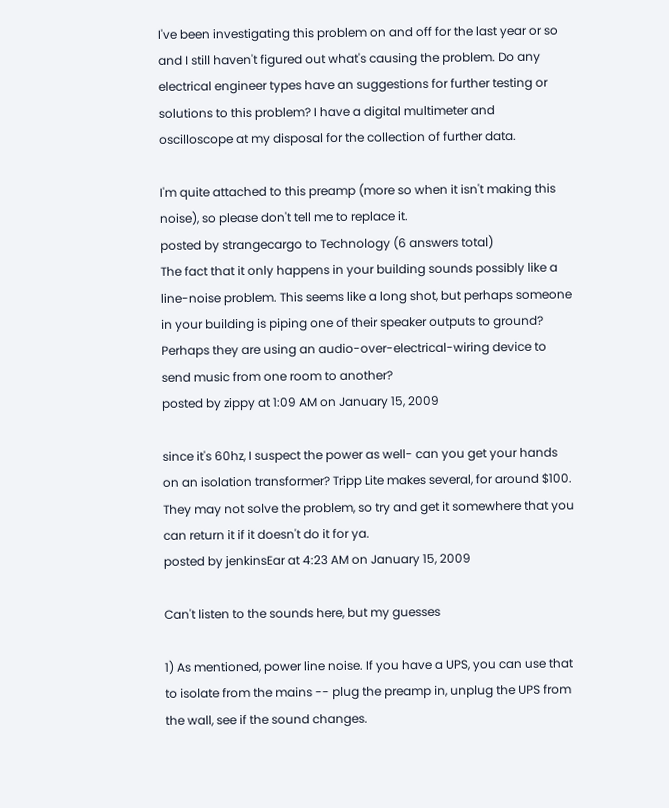I've been investigating this problem on and off for the last year or so and I still haven't figured out what's causing the problem. Do any electrical engineer types have an suggestions for further testing or solutions to this problem? I have a digital multimeter and oscilloscope at my disposal for the collection of further data.

I'm quite attached to this preamp (more so when it isn't making this noise), so please don't tell me to replace it.
posted by strangecargo to Technology (6 answers total)
The fact that it only happens in your building sounds possibly like a line-noise problem. This seems like a long shot, but perhaps someone in your building is piping one of their speaker outputs to ground? Perhaps they are using an audio-over-electrical-wiring device to send music from one room to another?
posted by zippy at 1:09 AM on January 15, 2009

since it's 60hz, I suspect the power as well- can you get your hands on an isolation transformer? Tripp Lite makes several, for around $100. They may not solve the problem, so try and get it somewhere that you can return it if it doesn't do it for ya.
posted by jenkinsEar at 4:23 AM on January 15, 2009

Can't listen to the sounds here, but my guesses

1) As mentioned, power line noise. If you have a UPS, you can use that to isolate from the mains -- plug the preamp in, unplug the UPS from the wall, see if the sound changes.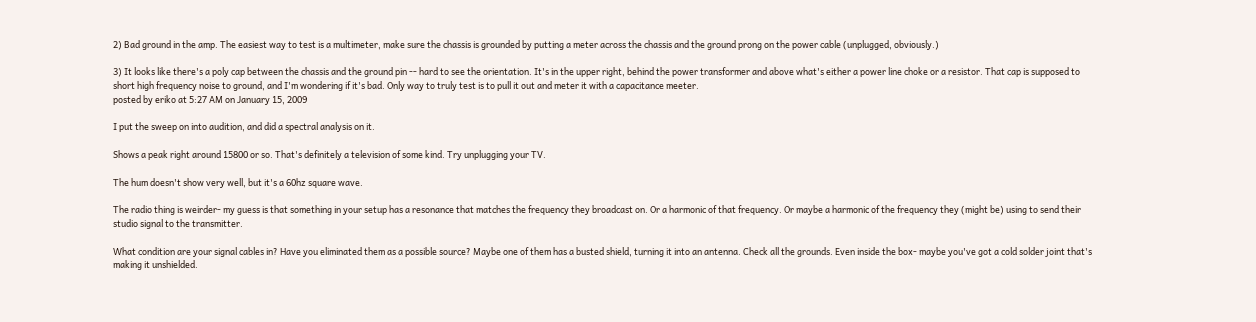2) Bad ground in the amp. The easiest way to test is a multimeter, make sure the chassis is grounded by putting a meter across the chassis and the ground prong on the power cable (unplugged, obviously.)

3) It looks like there's a poly cap between the chassis and the ground pin -- hard to see the orientation. It's in the upper right, behind the power transformer and above what's either a power line choke or a resistor. That cap is supposed to short high frequency noise to ground, and I'm wondering if it's bad. Only way to truly test is to pull it out and meter it with a capacitance meeter.
posted by eriko at 5:27 AM on January 15, 2009

I put the sweep on into audition, and did a spectral analysis on it.

Shows a peak right around 15800 or so. That's definitely a television of some kind. Try unplugging your TV.

The hum doesn't show very well, but it's a 60hz square wave.

The radio thing is weirder- my guess is that something in your setup has a resonance that matches the frequency they broadcast on. Or a harmonic of that frequency. Or maybe a harmonic of the frequency they (might be) using to send their studio signal to the transmitter.

What condition are your signal cables in? Have you eliminated them as a possible source? Maybe one of them has a busted shield, turning it into an antenna. Check all the grounds. Even inside the box- maybe you've got a cold solder joint that's making it unshielded.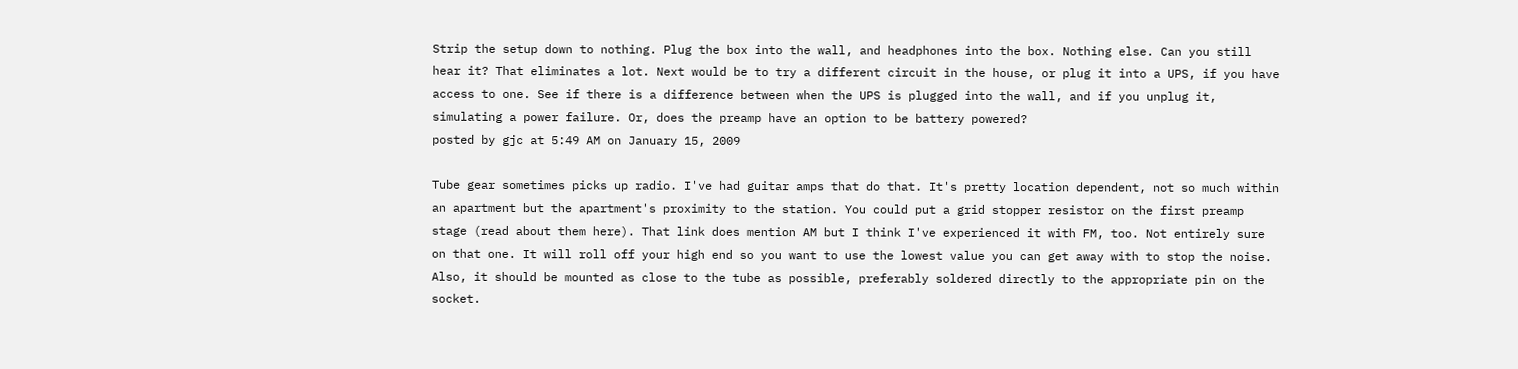Strip the setup down to nothing. Plug the box into the wall, and headphones into the box. Nothing else. Can you still hear it? That eliminates a lot. Next would be to try a different circuit in the house, or plug it into a UPS, if you have access to one. See if there is a difference between when the UPS is plugged into the wall, and if you unplug it, simulating a power failure. Or, does the preamp have an option to be battery powered?
posted by gjc at 5:49 AM on January 15, 2009

Tube gear sometimes picks up radio. I've had guitar amps that do that. It's pretty location dependent, not so much within an apartment but the apartment's proximity to the station. You could put a grid stopper resistor on the first preamp stage (read about them here). That link does mention AM but I think I've experienced it with FM, too. Not entirely sure on that one. It will roll off your high end so you want to use the lowest value you can get away with to stop the noise. Also, it should be mounted as close to the tube as possible, preferably soldered directly to the appropriate pin on the socket.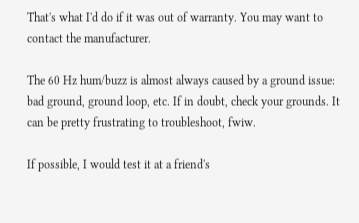That's what I'd do if it was out of warranty. You may want to contact the manufacturer.

The 60 Hz hum/buzz is almost always caused by a ground issue: bad ground, ground loop, etc. If in doubt, check your grounds. It can be pretty frustrating to troubleshoot, fwiw.

If possible, I would test it at a friend's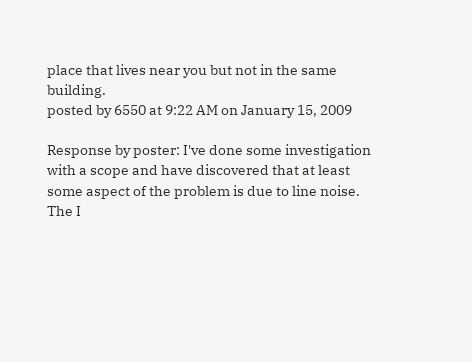place that lives near you but not in the same building.
posted by 6550 at 9:22 AM on January 15, 2009

Response by poster: I've done some investigation with a scope and have discovered that at least some aspect of the problem is due to line noise. The I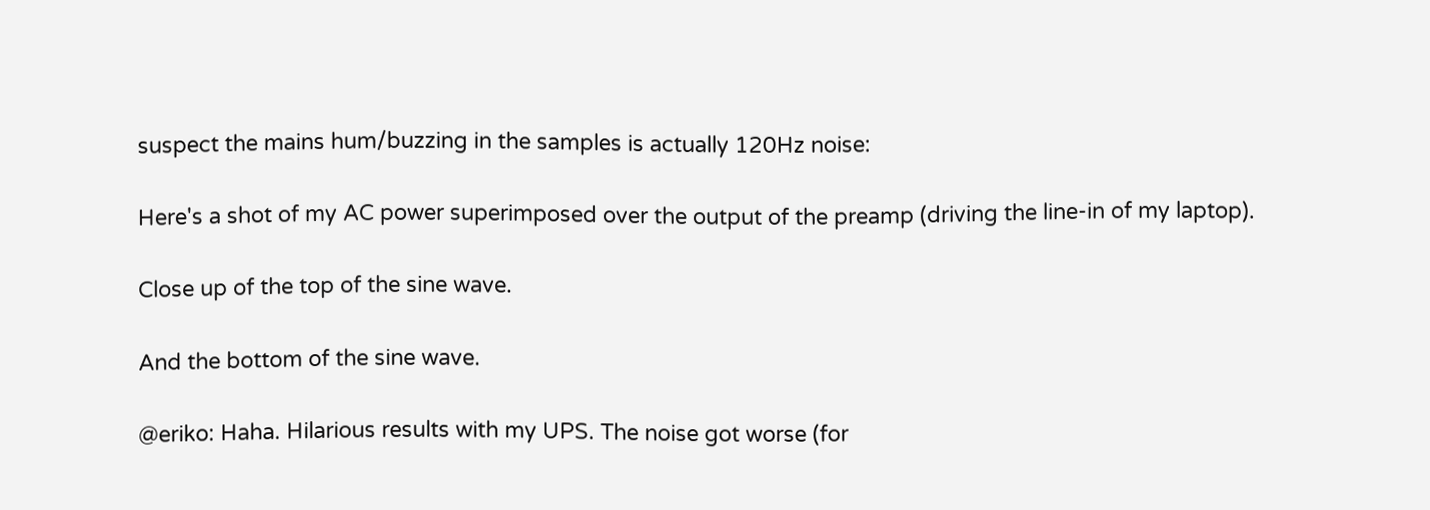suspect the mains hum/buzzing in the samples is actually 120Hz noise:

Here's a shot of my AC power superimposed over the output of the preamp (driving the line-in of my laptop).

Close up of the top of the sine wave.

And the bottom of the sine wave.

@eriko: Haha. Hilarious results with my UPS. The noise got worse (for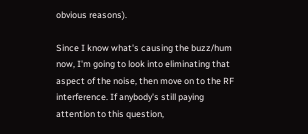obvious reasons).

Since I know what's causing the buzz/hum now, I'm going to look into eliminating that aspect of the noise, then move on to the RF interference. If anybody's still paying attention to this question,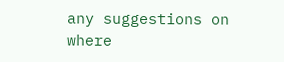any suggestions on where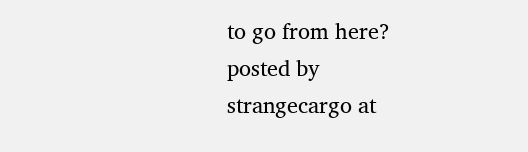to go from here?
posted by strangecargo at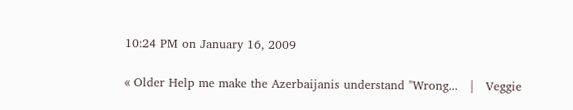10:24 PM on January 16, 2009

« Older Help me make the Azerbaijanis understand "Wrong...   |   Veggie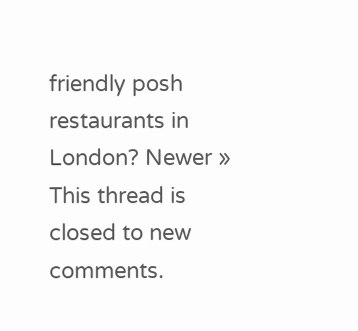friendly posh restaurants in London? Newer »
This thread is closed to new comments.